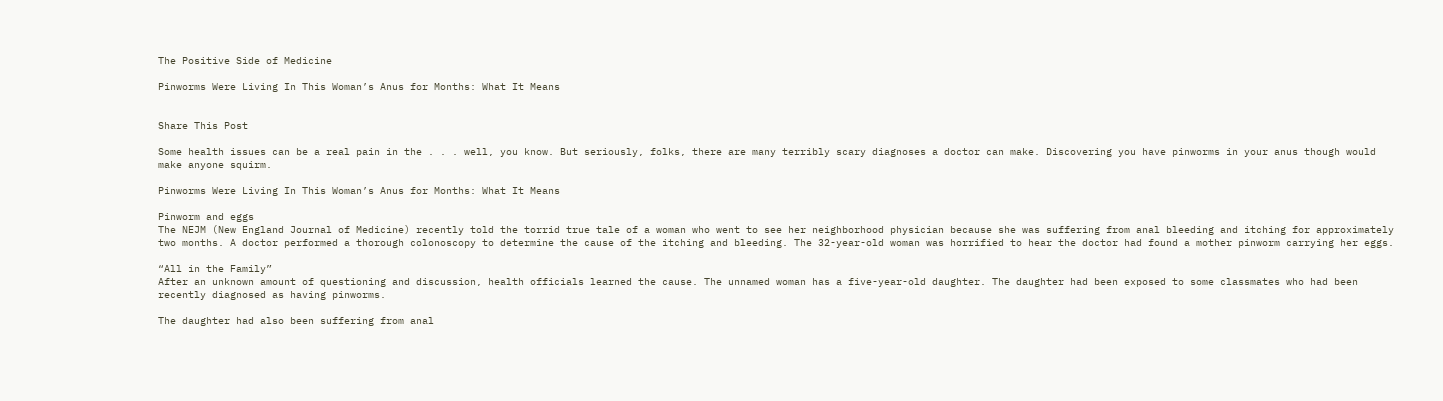The Positive Side of Medicine

Pinworms Were Living In This Woman’s Anus for Months: What It Means


Share This Post

Some health issues can be a real pain in the . . . well, you know. But seriously, folks, there are many terribly scary diagnoses a doctor can make. Discovering you have pinworms in your anus though would make anyone squirm.

Pinworms Were Living In This Woman’s Anus for Months: What It Means

Pinworm and eggs
The NEJM (New England Journal of Medicine) recently told the torrid true tale of a woman who went to see her neighborhood physician because she was suffering from anal bleeding and itching for approximately two months. A doctor performed a thorough colonoscopy to determine the cause of the itching and bleeding. The 32-year-old woman was horrified to hear the doctor had found a mother pinworm carrying her eggs.

“All in the Family”
After an unknown amount of questioning and discussion, health officials learned the cause. The unnamed woman has a five-year-old daughter. The daughter had been exposed to some classmates who had been recently diagnosed as having pinworms.

The daughter had also been suffering from anal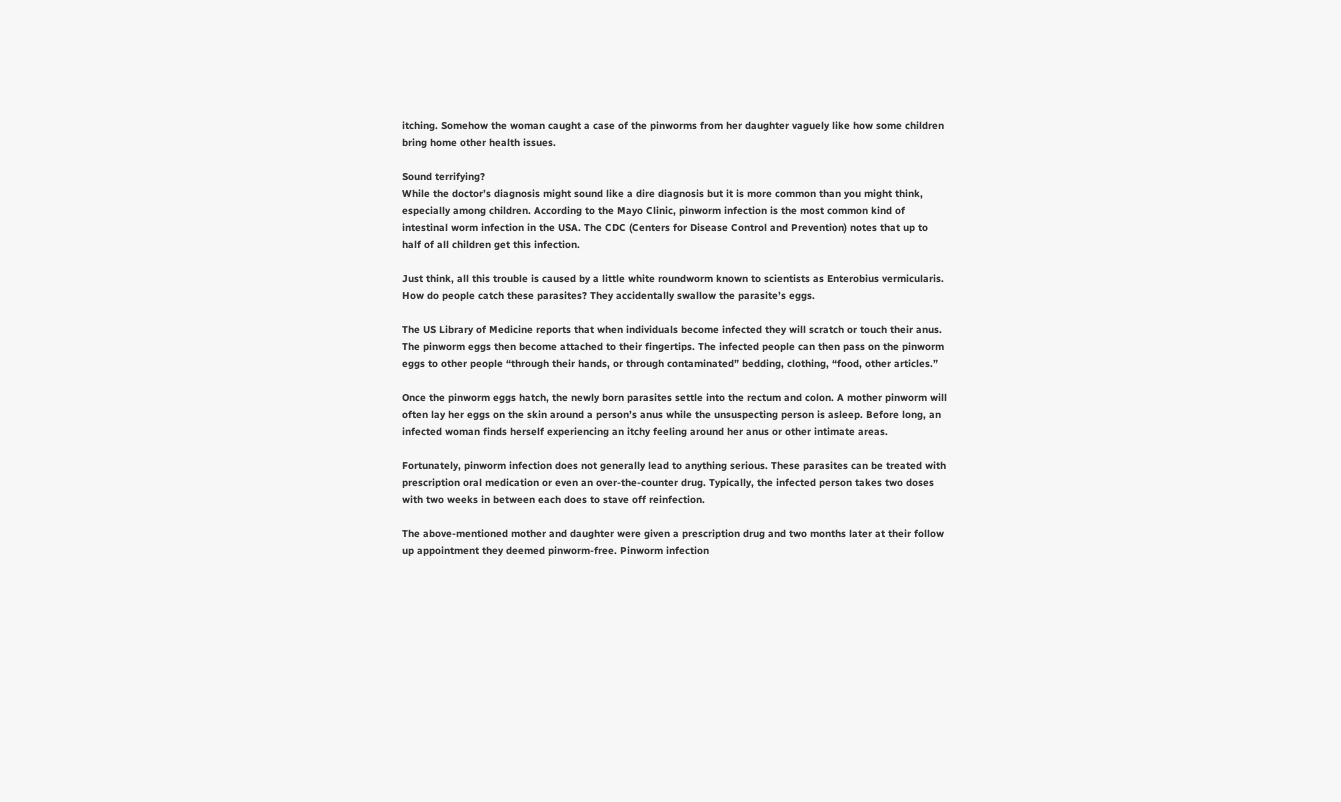itching. Somehow the woman caught a case of the pinworms from her daughter vaguely like how some children bring home other health issues.

Sound terrifying?
While the doctor’s diagnosis might sound like a dire diagnosis but it is more common than you might think, especially among children. According to the Mayo Clinic, pinworm infection is the most common kind of intestinal worm infection in the USA. The CDC (Centers for Disease Control and Prevention) notes that up to half of all children get this infection.

Just think, all this trouble is caused by a little white roundworm known to scientists as Enterobius vermicularis. How do people catch these parasites? They accidentally swallow the parasite’s eggs.

The US Library of Medicine reports that when individuals become infected they will scratch or touch their anus. The pinworm eggs then become attached to their fingertips. The infected people can then pass on the pinworm eggs to other people “through their hands, or through contaminated” bedding, clothing, “food, other articles.”

Once the pinworm eggs hatch, the newly born parasites settle into the rectum and colon. A mother pinworm will often lay her eggs on the skin around a person’s anus while the unsuspecting person is asleep. Before long, an infected woman finds herself experiencing an itchy feeling around her anus or other intimate areas.

Fortunately, pinworm infection does not generally lead to anything serious. These parasites can be treated with prescription oral medication or even an over-the-counter drug. Typically, the infected person takes two doses with two weeks in between each does to stave off reinfection.

The above-mentioned mother and daughter were given a prescription drug and two months later at their follow up appointment they deemed pinworm-free. Pinworm infection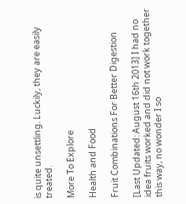is quite unsettling. Luckily, they are easily treated.

More To Explore

Health and Food

Fruit Combinations For Better Digestion

[Last Updated: August 16th 2013] I had no idea fruits worked and did not work together this way, no wonder I so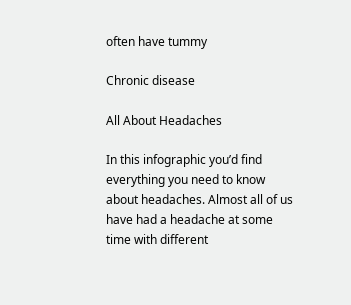often have tummy

Chronic disease

All About Headaches

In this infographic you’d find everything you need to know about headaches. Almost all of us have had a headache at some time with different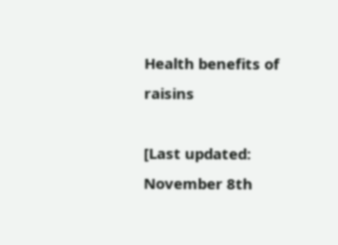Health benefits of raisins

[Last updated: November 8th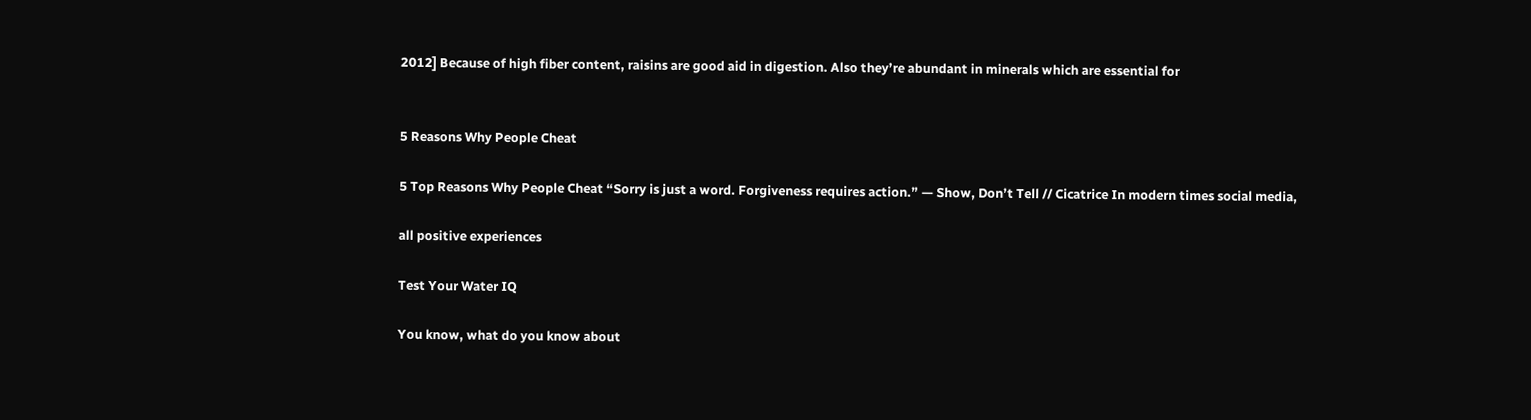2012] Because of high fiber content, raisins are good aid in digestion. Also they’re abundant in minerals which are essential for


5 Reasons Why People Cheat

5 Top Reasons Why People Cheat “Sorry is just a word. Forgiveness requires action.” — Show, Don’t Tell // Cicatrice In modern times social media,

all positive experiences

Test Your Water IQ

You know, what do you know about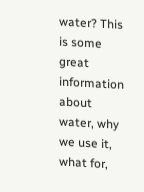water? This is some great information about water, why we use it, what for,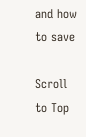and how to save

Scroll to Top